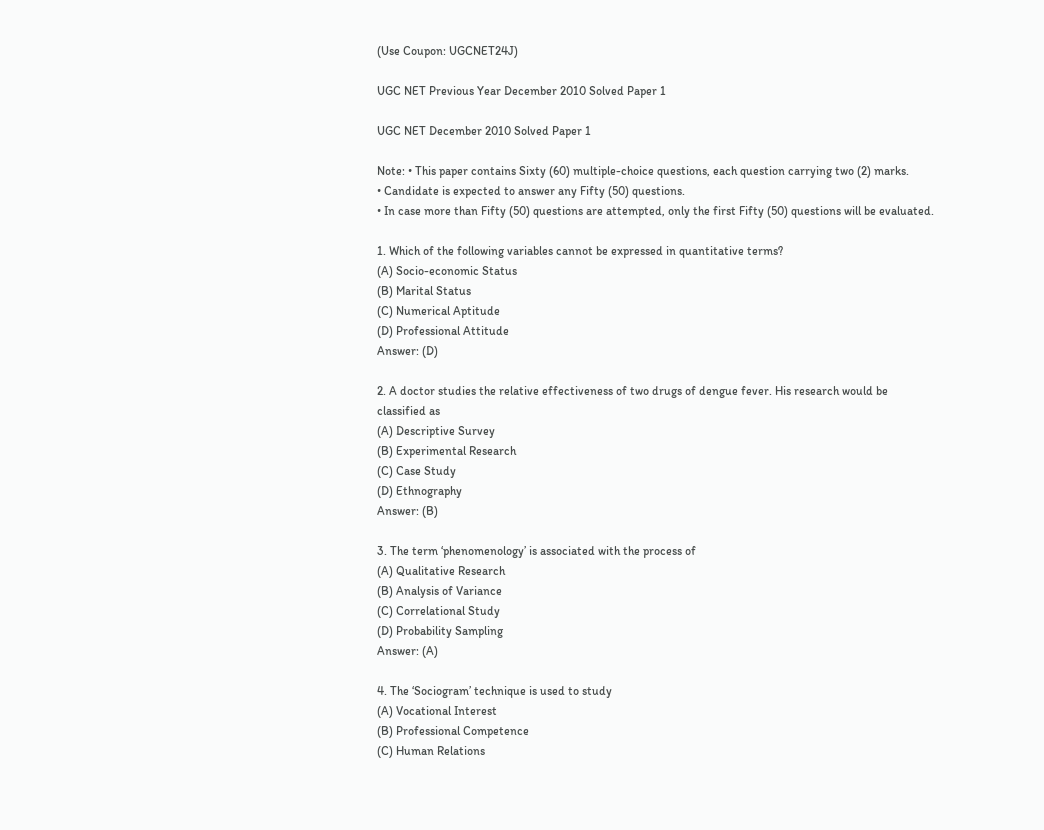(Use Coupon: UGCNET24J)

UGC NET Previous Year December 2010 Solved Paper 1

UGC NET December 2010 Solved Paper 1

Note: • This paper contains Sixty (60) multiple-choice questions, each question carrying two (2) marks.
• Candidate is expected to answer any Fifty (50) questions.
• In case more than Fifty (50) questions are attempted, only the first Fifty (50) questions will be evaluated.

1. Which of the following variables cannot be expressed in quantitative terms?
(A) Socio-economic Status
(B) Marital Status
(C) Numerical Aptitude
(D) Professional Attitude
Answer: (D)

2. A doctor studies the relative effectiveness of two drugs of dengue fever. His research would be classified as
(A) Descriptive Survey
(B) Experimental Research
(C) Case Study
(D) Ethnography
Answer: (B)

3. The term ‘phenomenology’ is associated with the process of
(A) Qualitative Research
(B) Analysis of Variance
(C) Correlational Study
(D) Probability Sampling
Answer: (A)

4. The ‘Sociogram’ technique is used to study
(A) Vocational Interest
(B) Professional Competence
(C) Human Relations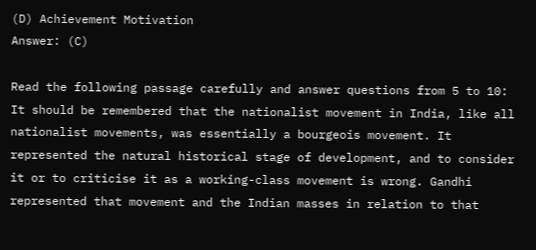(D) Achievement Motivation
Answer: (C)

Read the following passage carefully and answer questions from 5 to 10:
It should be remembered that the nationalist movement in India, like all nationalist movements, was essentially a bourgeois movement. It represented the natural historical stage of development, and to consider it or to criticise it as a working-class movement is wrong. Gandhi represented that movement and the Indian masses in relation to that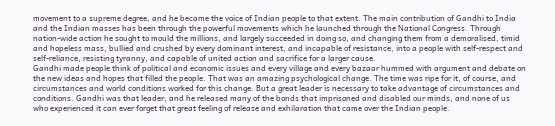movement to a supreme degree, and he became the voice of Indian people to that extent. The main contribution of Gandhi to India and the Indian masses has been through the powerful movements which he launched through the National Congress. Through nation-wide action he sought to mould the millions, and largely succeeded in doing so, and changing them from a demoralised, timid and hopeless mass, bullied and crushed by every dominant interest, and incapable of resistance, into a people with self-respect and self-reliance, resisting tyranny, and capable of united action and sacrifice for a larger cause.
Gandhi made people think of political and economic issues and every village and every bazaar hummed with argument and debate on the new ideas and hopes that filled the people. That was an amazing psychological change. The time was ripe for it, of course, and circumstances and world conditions worked for this change. But a great leader is necessary to take advantage of circumstances and conditions. Gandhi was that leader, and he released many of the bonds that imprisoned and disabled our minds, and none of us who experienced it can ever forget that great feeling of release and exhilaration that came over the Indian people.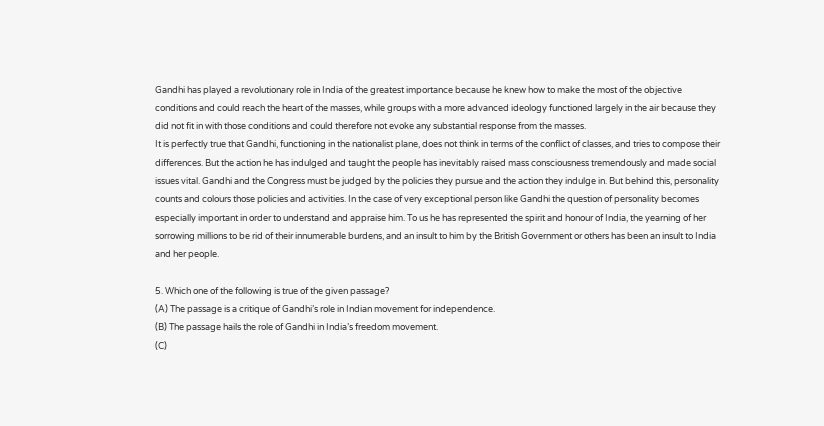Gandhi has played a revolutionary role in India of the greatest importance because he knew how to make the most of the objective conditions and could reach the heart of the masses, while groups with a more advanced ideology functioned largely in the air because they did not fit in with those conditions and could therefore not evoke any substantial response from the masses.
It is perfectly true that Gandhi, functioning in the nationalist plane, does not think in terms of the conflict of classes, and tries to compose their differences. But the action he has indulged and taught the people has inevitably raised mass consciousness tremendously and made social issues vital. Gandhi and the Congress must be judged by the policies they pursue and the action they indulge in. But behind this, personality counts and colours those policies and activities. In the case of very exceptional person like Gandhi the question of personality becomes especially important in order to understand and appraise him. To us he has represented the spirit and honour of India, the yearning of her sorrowing millions to be rid of their innumerable burdens, and an insult to him by the British Government or others has been an insult to India and her people.

5. Which one of the following is true of the given passage?
(A) The passage is a critique of Gandhi’s role in Indian movement for independence.
(B) The passage hails the role of Gandhi in India’s freedom movement.
(C)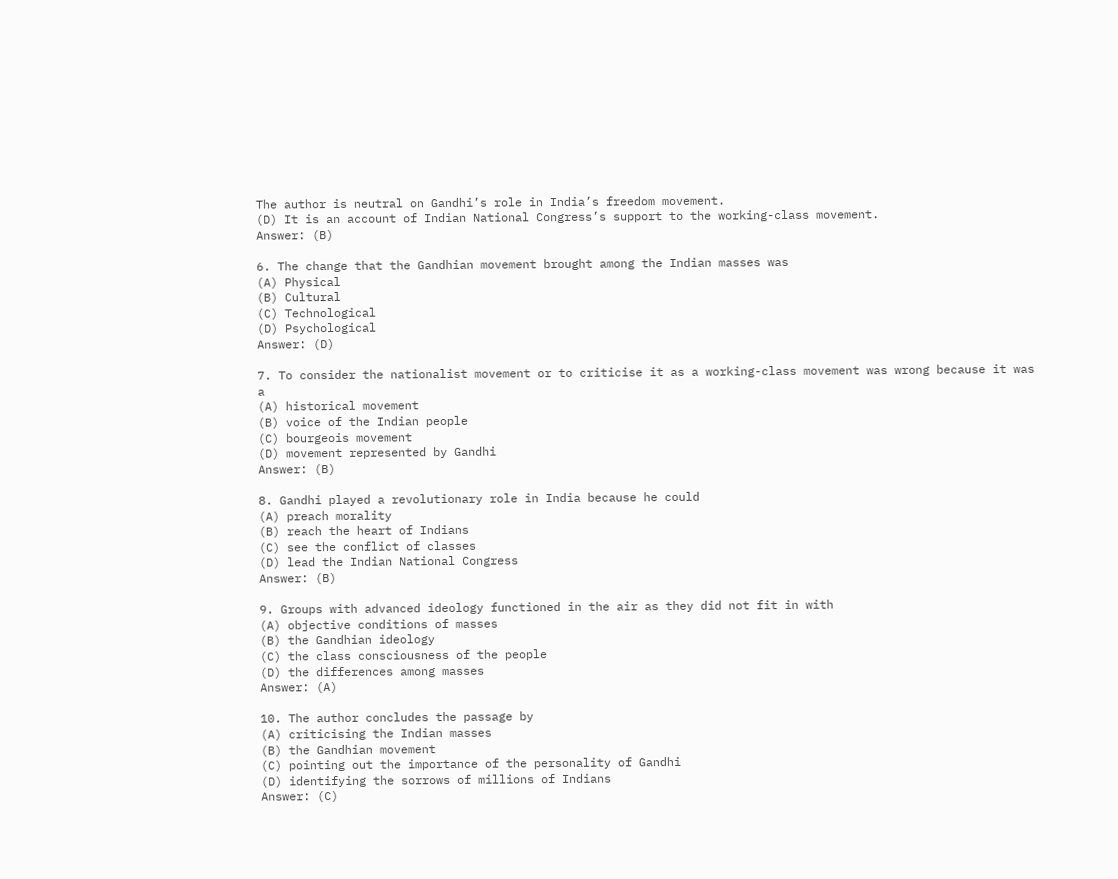The author is neutral on Gandhi’s role in India’s freedom movement.
(D) It is an account of Indian National Congress’s support to the working-class movement.
Answer: (B)

6. The change that the Gandhian movement brought among the Indian masses was
(A) Physical
(B) Cultural
(C) Technological
(D) Psychological
Answer: (D)

7. To consider the nationalist movement or to criticise it as a working-class movement was wrong because it was a
(A) historical movement
(B) voice of the Indian people
(C) bourgeois movement
(D) movement represented by Gandhi
Answer: (B)

8. Gandhi played a revolutionary role in India because he could
(A) preach morality
(B) reach the heart of Indians
(C) see the conflict of classes
(D) lead the Indian National Congress
Answer: (B)

9. Groups with advanced ideology functioned in the air as they did not fit in with
(A) objective conditions of masses
(B) the Gandhian ideology
(C) the class consciousness of the people
(D) the differences among masses
Answer: (A)

10. The author concludes the passage by
(A) criticising the Indian masses
(B) the Gandhian movement
(C) pointing out the importance of the personality of Gandhi
(D) identifying the sorrows of millions of Indians
Answer: (C)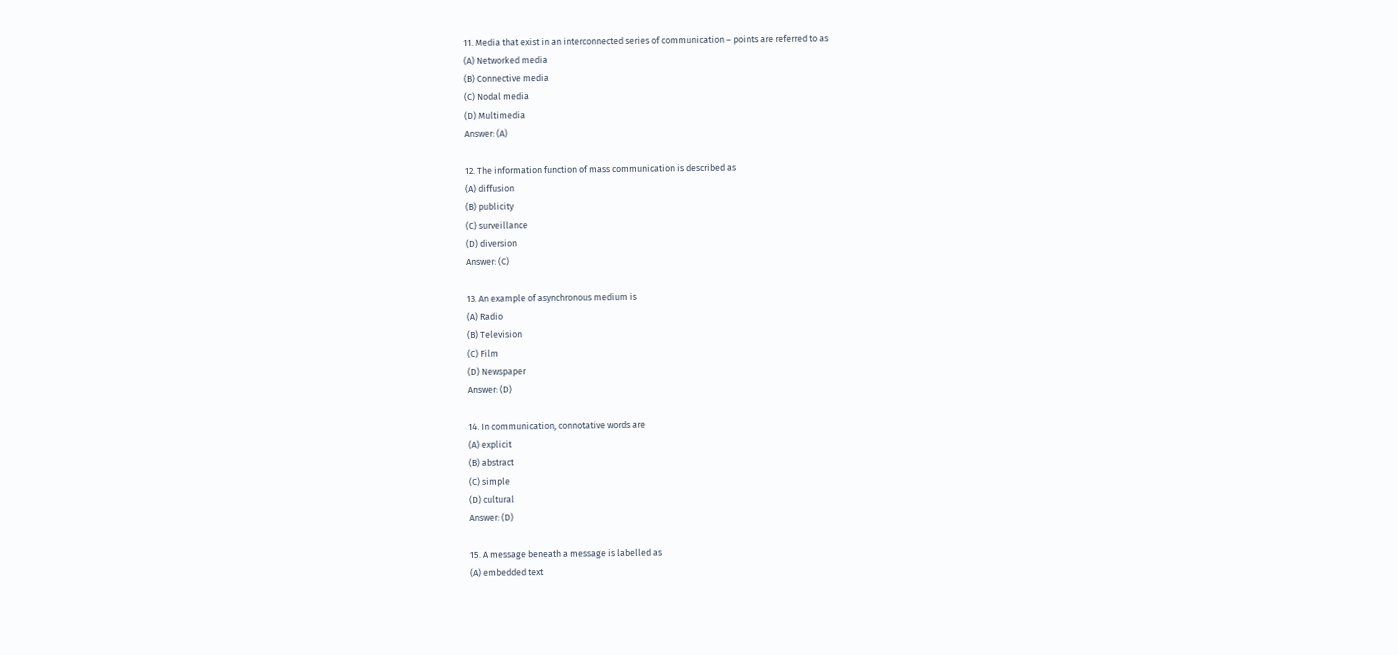11. Media that exist in an interconnected series of communication – points are referred to as
(A) Networked media
(B) Connective media
(C) Nodal media
(D) Multimedia
Answer: (A)

12. The information function of mass communication is described as
(A) diffusion
(B) publicity
(C) surveillance
(D) diversion
Answer: (C)

13. An example of asynchronous medium is
(A) Radio
(B) Television
(C) Film
(D) Newspaper
Answer: (D)

14. In communication, connotative words are
(A) explicit
(B) abstract
(C) simple
(D) cultural
Answer: (D)

15. A message beneath a message is labelled as
(A) embedded text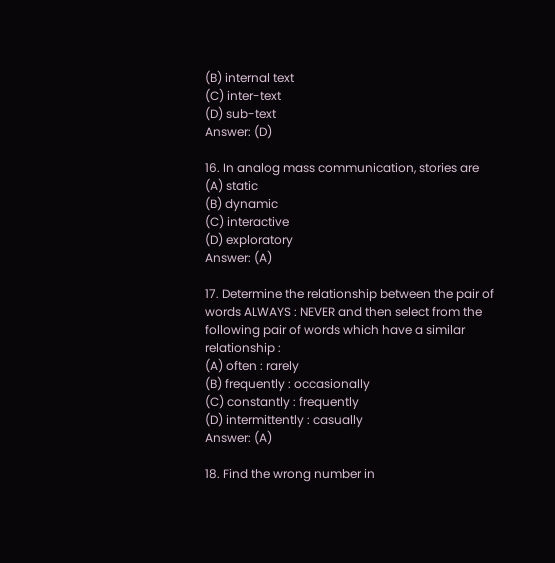(B) internal text
(C) inter-text
(D) sub-text
Answer: (D)

16. In analog mass communication, stories are
(A) static
(B) dynamic
(C) interactive
(D) exploratory
Answer: (A)

17. Determine the relationship between the pair of words ALWAYS : NEVER and then select from the following pair of words which have a similar relationship :
(A) often : rarely
(B) frequently : occasionally
(C) constantly : frequently
(D) intermittently : casually
Answer: (A)

18. Find the wrong number in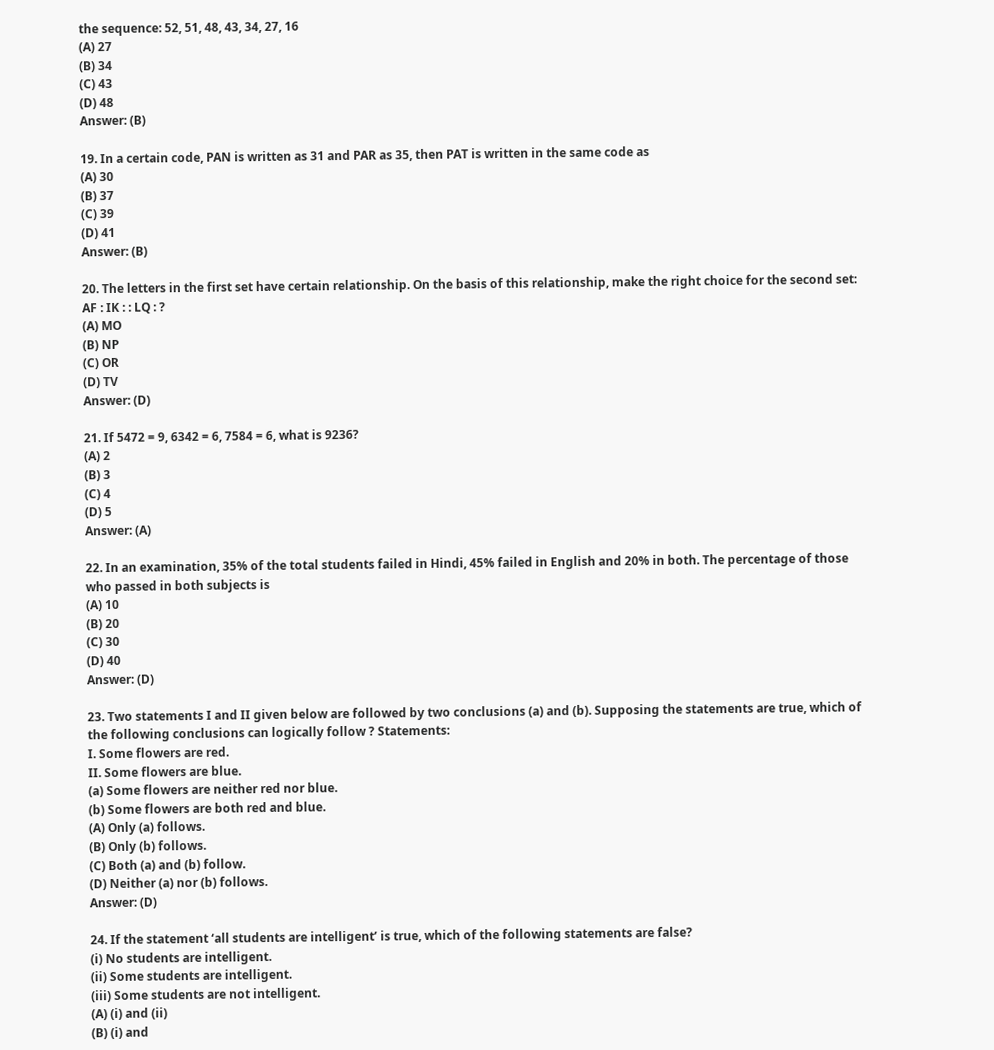the sequence: 52, 51, 48, 43, 34, 27, 16
(A) 27
(B) 34
(C) 43
(D) 48
Answer: (B)

19. In a certain code, PAN is written as 31 and PAR as 35, then PAT is written in the same code as
(A) 30
(B) 37
(C) 39
(D) 41
Answer: (B)

20. The letters in the first set have certain relationship. On the basis of this relationship, make the right choice for the second set: AF : IK : : LQ : ?
(A) MO
(B) NP
(C) OR
(D) TV
Answer: (D)

21. If 5472 = 9, 6342 = 6, 7584 = 6, what is 9236?
(A) 2
(B) 3
(C) 4
(D) 5
Answer: (A)

22. In an examination, 35% of the total students failed in Hindi, 45% failed in English and 20% in both. The percentage of those who passed in both subjects is
(A) 10
(B) 20
(C) 30
(D) 40
Answer: (D)

23. Two statements I and II given below are followed by two conclusions (a) and (b). Supposing the statements are true, which of the following conclusions can logically follow ? Statements:
I. Some flowers are red.
II. Some flowers are blue.
(a) Some flowers are neither red nor blue.
(b) Some flowers are both red and blue.
(A) Only (a) follows.
(B) Only (b) follows.
(C) Both (a) and (b) follow.
(D) Neither (a) nor (b) follows.
Answer: (D)

24. If the statement ‘all students are intelligent’ is true, which of the following statements are false?
(i) No students are intelligent.
(ii) Some students are intelligent.
(iii) Some students are not intelligent.
(A) (i) and (ii)
(B) (i) and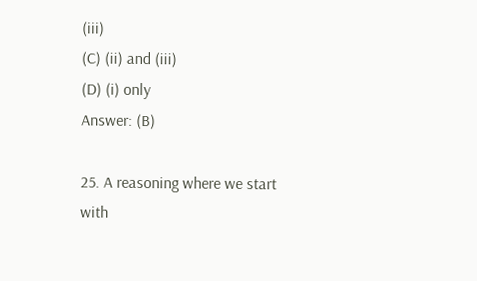(iii)
(C) (ii) and (iii)
(D) (i) only
Answer: (B)

25. A reasoning where we start with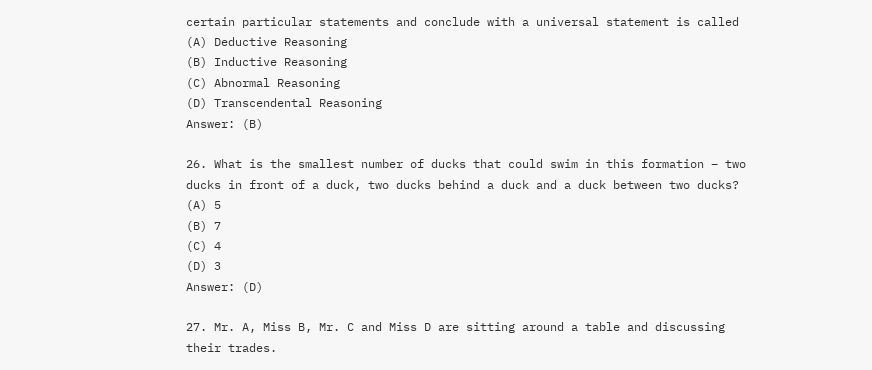certain particular statements and conclude with a universal statement is called
(A) Deductive Reasoning
(B) Inductive Reasoning
(C) Abnormal Reasoning
(D) Transcendental Reasoning
Answer: (B)

26. What is the smallest number of ducks that could swim in this formation – two ducks in front of a duck, two ducks behind a duck and a duck between two ducks?
(A) 5
(B) 7
(C) 4
(D) 3
Answer: (D)

27. Mr. A, Miss B, Mr. C and Miss D are sitting around a table and discussing their trades.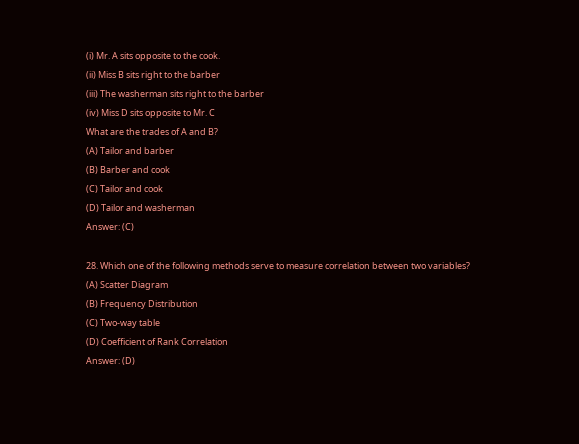(i) Mr. A sits opposite to the cook.
(ii) Miss B sits right to the barber
(iii) The washerman sits right to the barber
(iv) Miss D sits opposite to Mr. C
What are the trades of A and B?
(A) Tailor and barber
(B) Barber and cook
(C) Tailor and cook
(D) Tailor and washerman
Answer: (C)

28. Which one of the following methods serve to measure correlation between two variables?
(A) Scatter Diagram
(B) Frequency Distribution
(C) Two-way table
(D) Coefficient of Rank Correlation
Answer: (D)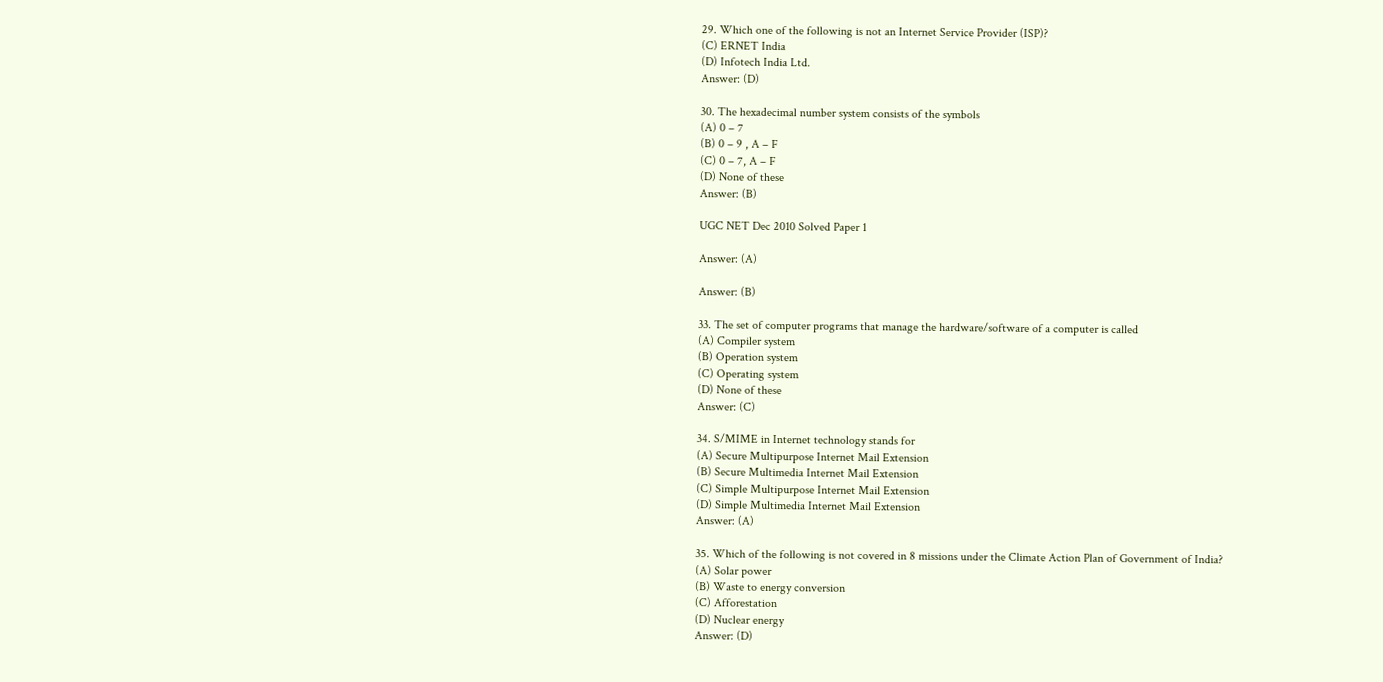29. Which one of the following is not an Internet Service Provider (ISP)?
(C) ERNET India
(D) Infotech India Ltd.
Answer: (D)

30. The hexadecimal number system consists of the symbols
(A) 0 – 7
(B) 0 – 9 , A – F
(C) 0 – 7, A – F
(D) None of these
Answer: (B)

UGC NET Dec 2010 Solved Paper 1

Answer: (A)

Answer: (B)

33. The set of computer programs that manage the hardware/software of a computer is called
(A) Compiler system
(B) Operation system
(C) Operating system
(D) None of these
Answer: (C)

34. S/MIME in Internet technology stands for
(A) Secure Multipurpose Internet Mail Extension
(B) Secure Multimedia Internet Mail Extension
(C) Simple Multipurpose Internet Mail Extension
(D) Simple Multimedia Internet Mail Extension
Answer: (A)

35. Which of the following is not covered in 8 missions under the Climate Action Plan of Government of India?
(A) Solar power
(B) Waste to energy conversion
(C) Afforestation
(D) Nuclear energy
Answer: (D)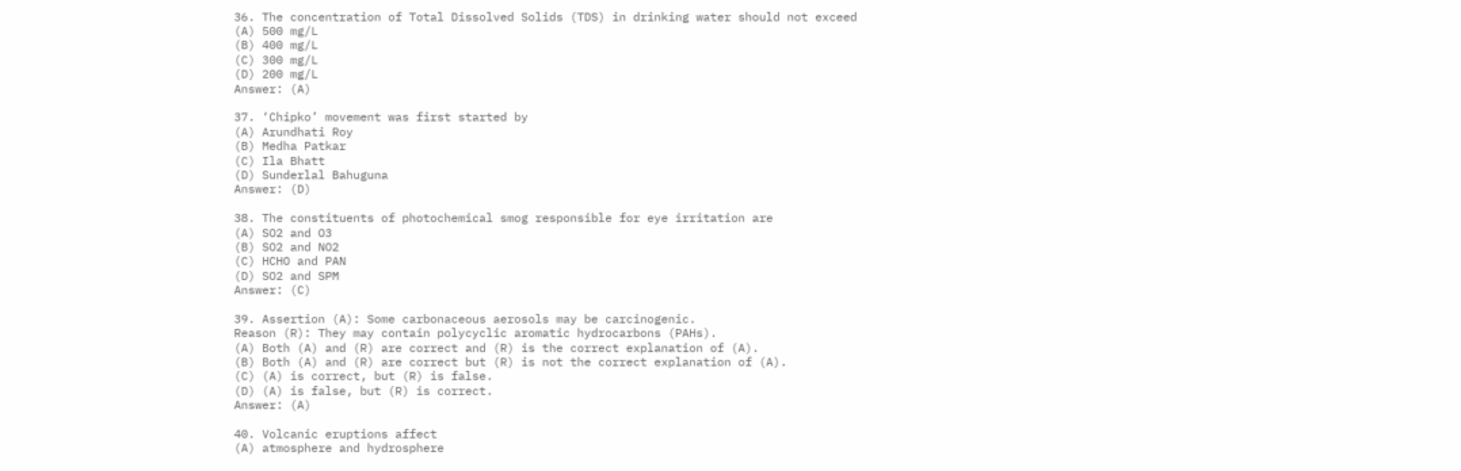36. The concentration of Total Dissolved Solids (TDS) in drinking water should not exceed
(A) 500 mg/L
(B) 400 mg/L
(C) 300 mg/L
(D) 200 mg/L
Answer: (A)

37. ‘Chipko’ movement was first started by
(A) Arundhati Roy
(B) Medha Patkar
(C) Ila Bhatt
(D) Sunderlal Bahuguna
Answer: (D)

38. The constituents of photochemical smog responsible for eye irritation are
(A) SO2 and O3
(B) SO2 and NO2
(C) HCHO and PAN
(D) SO2 and SPM
Answer: (C)

39. Assertion (A): Some carbonaceous aerosols may be carcinogenic.
Reason (R): They may contain polycyclic aromatic hydrocarbons (PAHs).
(A) Both (A) and (R) are correct and (R) is the correct explanation of (A).
(B) Both (A) and (R) are correct but (R) is not the correct explanation of (A).
(C) (A) is correct, but (R) is false.
(D) (A) is false, but (R) is correct.
Answer: (A)

40. Volcanic eruptions affect
(A) atmosphere and hydrosphere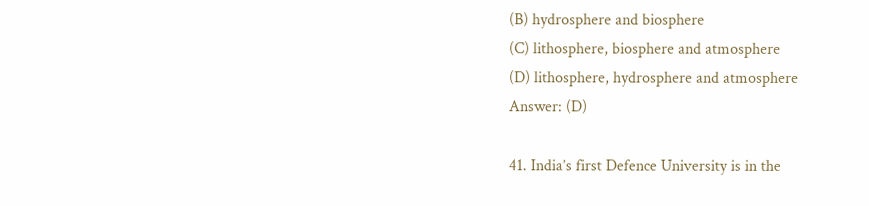(B) hydrosphere and biosphere
(C) lithosphere, biosphere and atmosphere
(D) lithosphere, hydrosphere and atmosphere
Answer: (D)

41. India’s first Defence University is in the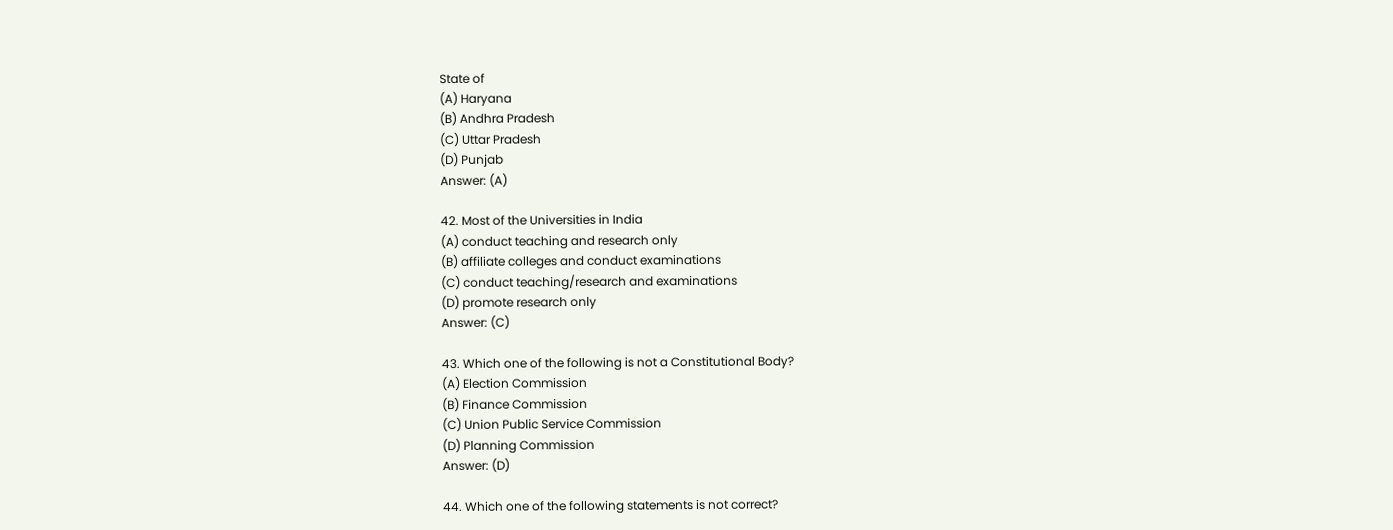State of
(A) Haryana
(B) Andhra Pradesh
(C) Uttar Pradesh
(D) Punjab
Answer: (A)

42. Most of the Universities in India
(A) conduct teaching and research only
(B) affiliate colleges and conduct examinations
(C) conduct teaching/research and examinations
(D) promote research only
Answer: (C)

43. Which one of the following is not a Constitutional Body?
(A) Election Commission
(B) Finance Commission
(C) Union Public Service Commission
(D) Planning Commission
Answer: (D)

44. Which one of the following statements is not correct?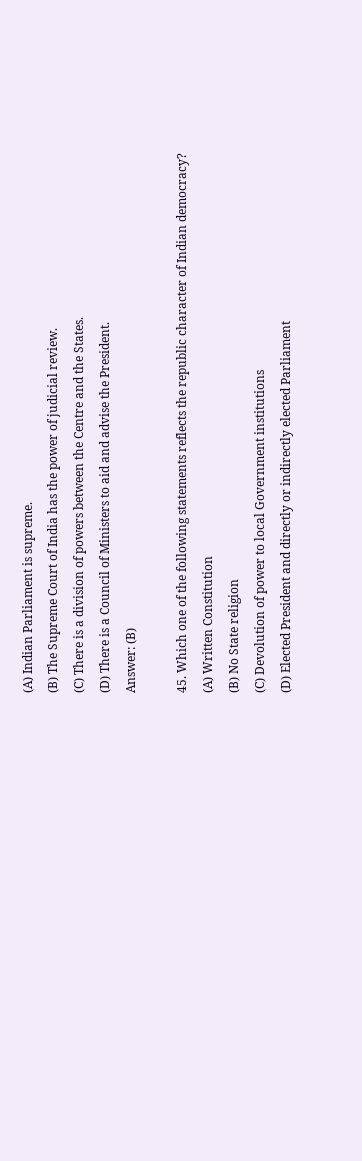(A) Indian Parliament is supreme.
(B) The Supreme Court of India has the power of judicial review.
(C) There is a division of powers between the Centre and the States.
(D) There is a Council of Ministers to aid and advise the President.
Answer: (B)

45. Which one of the following statements reflects the republic character of Indian democracy?
(A) Written Constitution
(B) No State religion
(C) Devolution of power to local Government institutions
(D) Elected President and directly or indirectly elected Parliament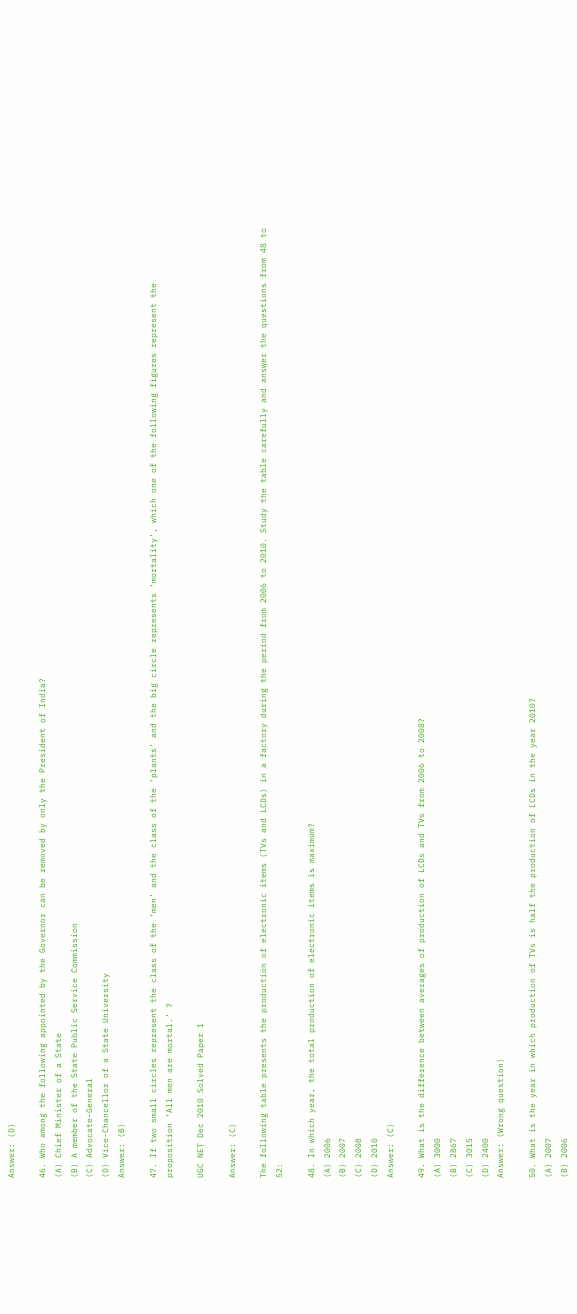Answer: (D)

46. Who among the following appointed by the Governor can be removed by only the President of India?
(A) Chief Minister of a State
(B) A member of the State Public Service Commission
(C) Advocate-General
(D) Vice-Chancellor of a State University
Answer: (B)

47. If two small circles represent the class of the ‘men’ and the class of the ‘plants’ and the big circle represents ‘mortality’, which one of the following figures represent the proposition ‘All men are mortal.’ ?

UGC NET Dec 2010 Solved Paper 1

Answer: (C)

The following table presents the production of electronic items (TVs and LCDs) in a factory during the period from 2006 to 2010. Study the table carefully and answer the questions from 48 to 52:

48. In which year, the total production of electronic items is maximum?
(A) 2006
(B) 2007
(C) 2008
(D) 2010
Answer: (C)

49. What is the difference between averages of production of LCDs and TVs from 2006 to 2008?
(A) 3000
(B) 2867
(C) 3015
(D) 2400
Answer: (Wrong question)

50. What is the year in which production of TVs is half the production of LCDs in the year 2010?
(A) 2007
(B) 2006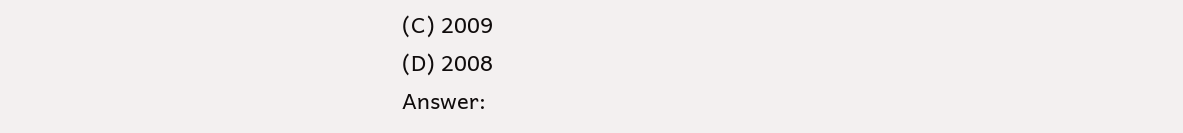(C) 2009
(D) 2008
Answer: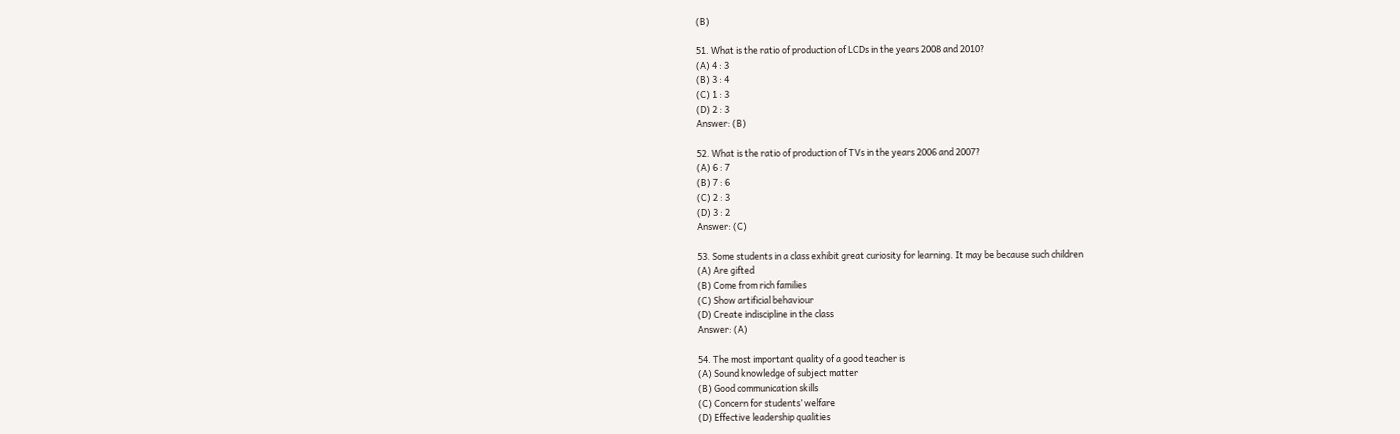(B)

51. What is the ratio of production of LCDs in the years 2008 and 2010?
(A) 4 : 3
(B) 3 : 4
(C) 1 : 3
(D) 2 : 3
Answer: (B)

52. What is the ratio of production of TVs in the years 2006 and 2007?
(A) 6 : 7
(B) 7 : 6
(C) 2 : 3
(D) 3 : 2
Answer: (C)

53. Some students in a class exhibit great curiosity for learning. It may be because such children
(A) Are gifted
(B) Come from rich families
(C) Show artificial behaviour
(D) Create indiscipline in the class
Answer: (A)

54. The most important quality of a good teacher is
(A) Sound knowledge of subject matter
(B) Good communication skills
(C) Concern for students’ welfare
(D) Effective leadership qualities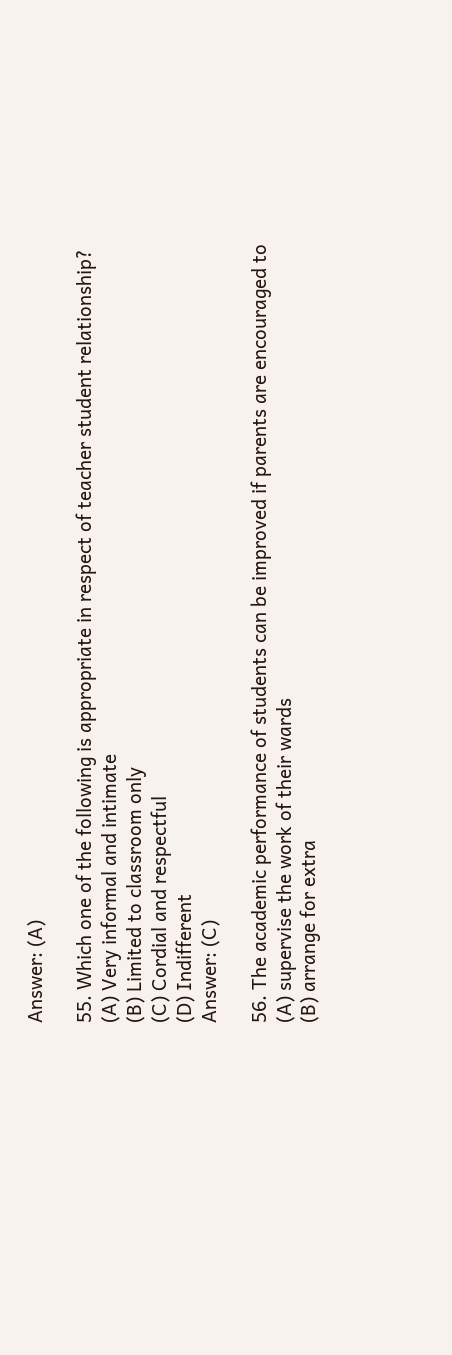Answer: (A)

55. Which one of the following is appropriate in respect of teacher student relationship?
(A) Very informal and intimate
(B) Limited to classroom only
(C) Cordial and respectful
(D) Indifferent
Answer: (C)

56. The academic performance of students can be improved if parents are encouraged to
(A) supervise the work of their wards
(B) arrange for extra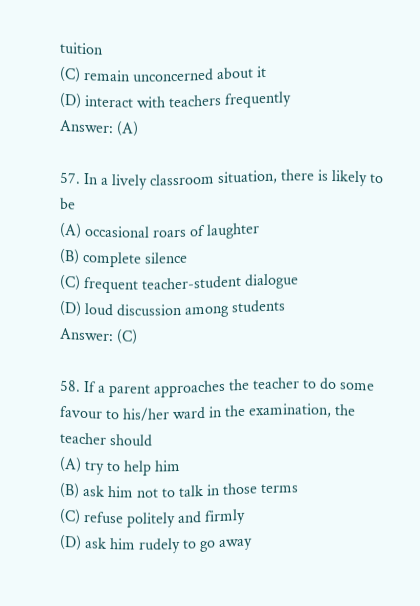tuition
(C) remain unconcerned about it
(D) interact with teachers frequently
Answer: (A)

57. In a lively classroom situation, there is likely to be
(A) occasional roars of laughter
(B) complete silence
(C) frequent teacher-student dialogue
(D) loud discussion among students
Answer: (C)

58. If a parent approaches the teacher to do some favour to his/her ward in the examination, the teacher should
(A) try to help him
(B) ask him not to talk in those terms
(C) refuse politely and firmly
(D) ask him rudely to go away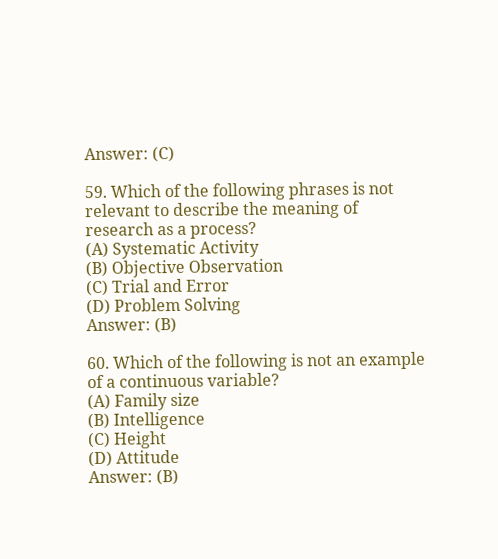Answer: (C)

59. Which of the following phrases is not relevant to describe the meaning of research as a process?
(A) Systematic Activity
(B) Objective Observation
(C) Trial and Error
(D) Problem Solving
Answer: (B)

60. Which of the following is not an example of a continuous variable?
(A) Family size
(B) Intelligence
(C) Height
(D) Attitude
Answer: (B)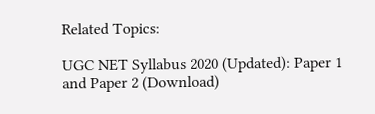Related Topics:

UGC NET Syllabus 2020 (Updated): Paper 1 and Paper 2 (Download)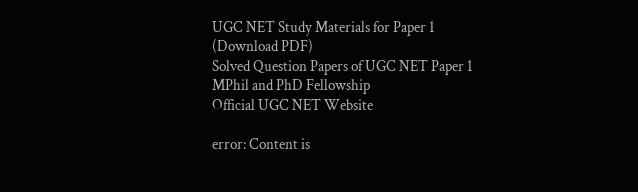UGC NET Study Materials for Paper 1 (Download PDF)
Solved Question Papers of UGC NET Paper 1
MPhil and PhD Fellowship
Official UGC NET Website

error: Content is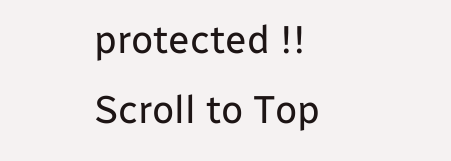protected !!
Scroll to Top